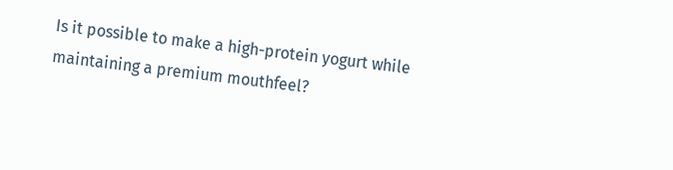Is it possible to make a high-protein yogurt while maintaining a premium mouthfeel?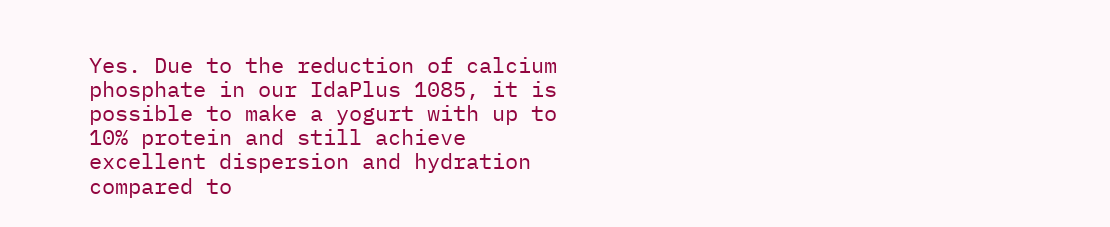Yes. Due to the reduction of calcium phosphate in our IdaPlus 1085, it is possible to make a yogurt with up to 10% protein and still achieve excellent dispersion and hydration compared to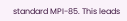standard MPI-85. This leads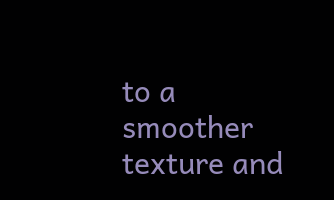to a smoother texture and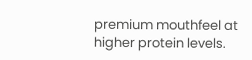premium mouthfeel at higher protein levels.